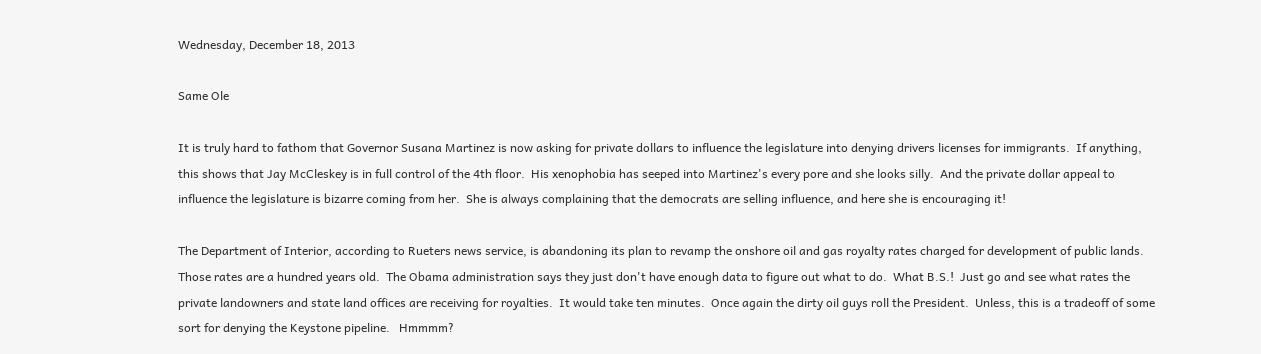Wednesday, December 18, 2013

Same Ole

It is truly hard to fathom that Governor Susana Martinez is now asking for private dollars to influence the legislature into denying drivers licenses for immigrants.  If anything, this shows that Jay McCleskey is in full control of the 4th floor.  His xenophobia has seeped into Martinez's every pore and she looks silly.  And the private dollar appeal to influence the legislature is bizarre coming from her.  She is always complaining that the democrats are selling influence, and here she is encouraging it!

The Department of Interior, according to Rueters news service, is abandoning its plan to revamp the onshore oil and gas royalty rates charged for development of public lands.  Those rates are a hundred years old.  The Obama administration says they just don't have enough data to figure out what to do.  What B.S.!  Just go and see what rates the private landowners and state land offices are receiving for royalties.  It would take ten minutes.  Once again the dirty oil guys roll the President.  Unless, this is a tradeoff of some sort for denying the Keystone pipeline.   Hmmmm?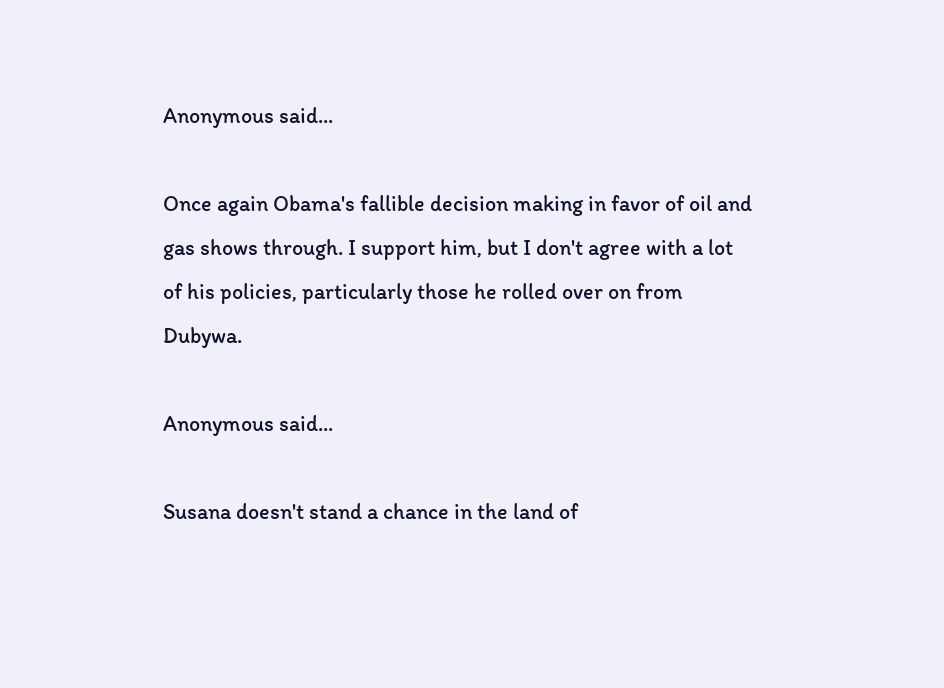Anonymous said...

Once again Obama's fallible decision making in favor of oil and gas shows through. I support him, but I don't agree with a lot of his policies, particularly those he rolled over on from Dubywa.

Anonymous said...

Susana doesn't stand a chance in the land of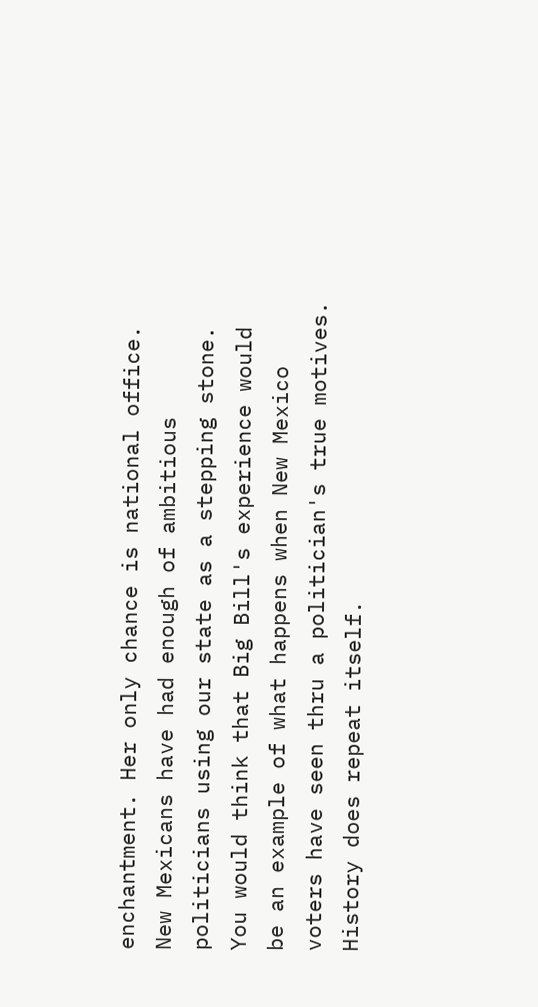enchantment. Her only chance is national office. New Mexicans have had enough of ambitious politicians using our state as a stepping stone. You would think that Big Bill's experience would be an example of what happens when New Mexico voters have seen thru a politician's true motives. History does repeat itself.